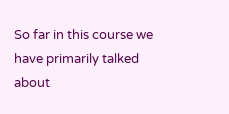So far in this course we have primarily talked about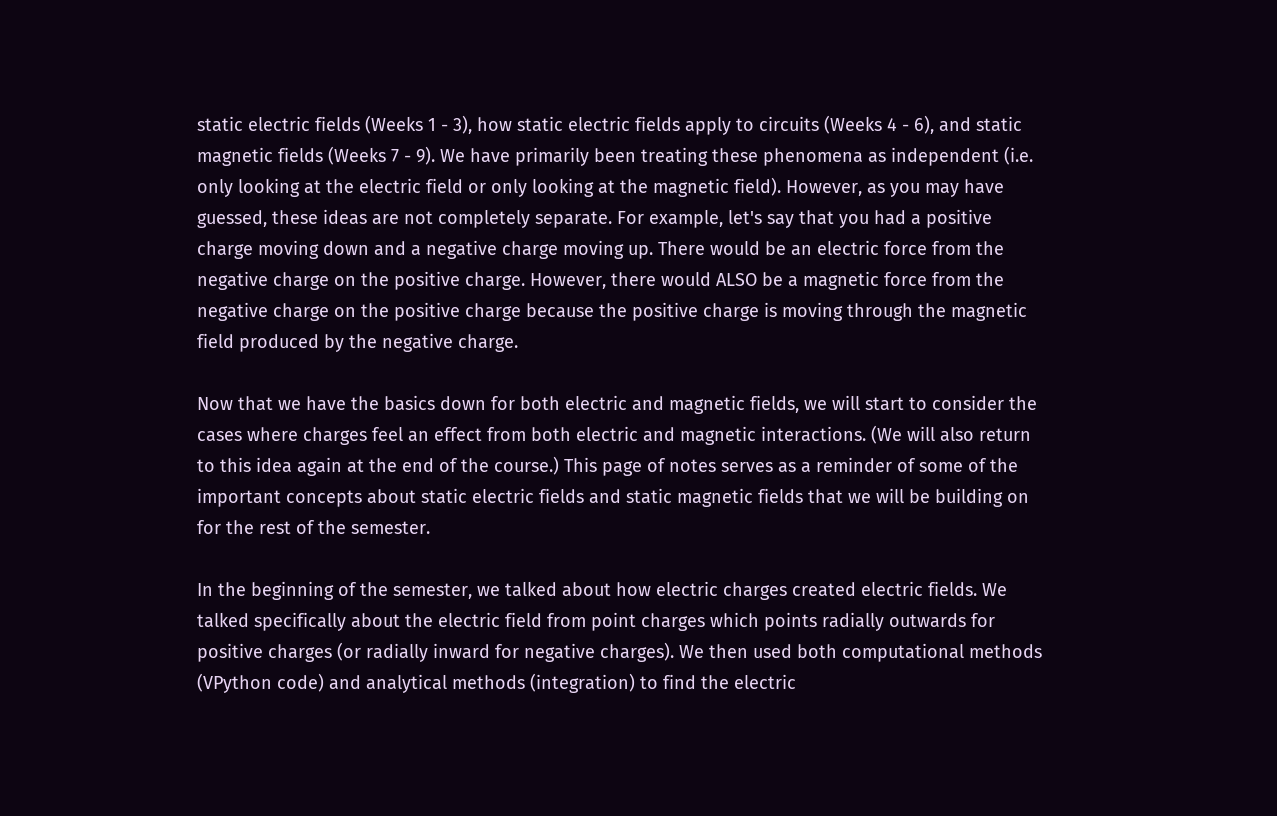static electric fields (Weeks 1 - 3), how static electric fields apply to circuits (Weeks 4 - 6), and static magnetic fields (Weeks 7 - 9). We have primarily been treating these phenomena as independent (i.e. only looking at the electric field or only looking at the magnetic field). However, as you may have guessed, these ideas are not completely separate. For example, let's say that you had a positive charge moving down and a negative charge moving up. There would be an electric force from the negative charge on the positive charge. However, there would ALSO be a magnetic force from the negative charge on the positive charge because the positive charge is moving through the magnetic field produced by the negative charge.

Now that we have the basics down for both electric and magnetic fields, we will start to consider the cases where charges feel an effect from both electric and magnetic interactions. (We will also return to this idea again at the end of the course.) This page of notes serves as a reminder of some of the important concepts about static electric fields and static magnetic fields that we will be building on for the rest of the semester.

In the beginning of the semester, we talked about how electric charges created electric fields. We talked specifically about the electric field from point charges which points radially outwards for positive charges (or radially inward for negative charges). We then used both computational methods (VPython code) and analytical methods (integration) to find the electric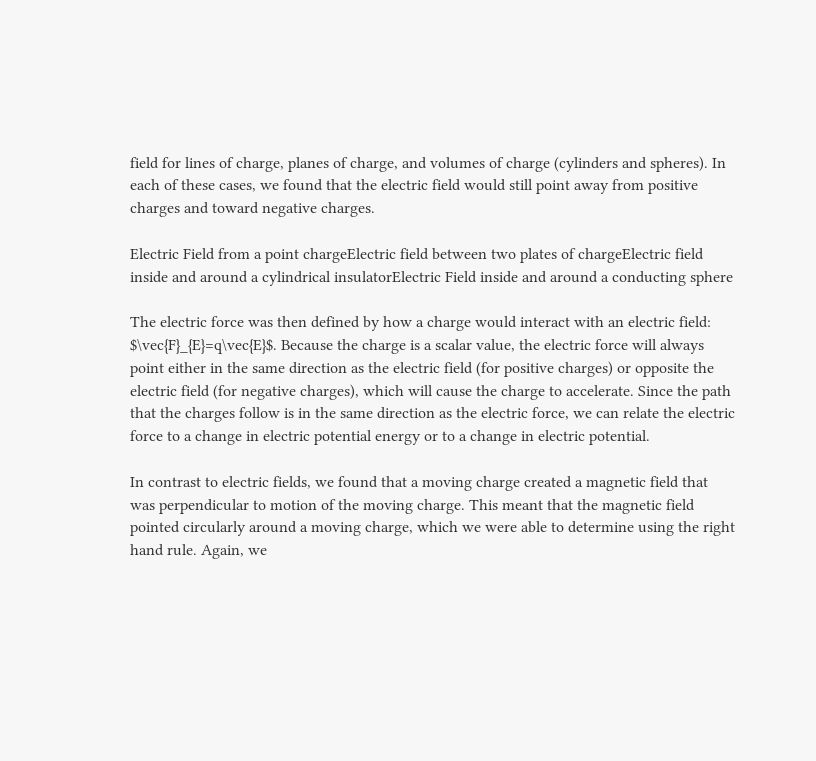field for lines of charge, planes of charge, and volumes of charge (cylinders and spheres). In each of these cases, we found that the electric field would still point away from positive charges and toward negative charges.

Electric Field from a point chargeElectric field between two plates of chargeElectric field inside and around a cylindrical insulatorElectric Field inside and around a conducting sphere

The electric force was then defined by how a charge would interact with an electric field: $\vec{F}_{E}=q\vec{E}$. Because the charge is a scalar value, the electric force will always point either in the same direction as the electric field (for positive charges) or opposite the electric field (for negative charges), which will cause the charge to accelerate. Since the path that the charges follow is in the same direction as the electric force, we can relate the electric force to a change in electric potential energy or to a change in electric potential.

In contrast to electric fields, we found that a moving charge created a magnetic field that was perpendicular to motion of the moving charge. This meant that the magnetic field pointed circularly around a moving charge, which we were able to determine using the right hand rule. Again, we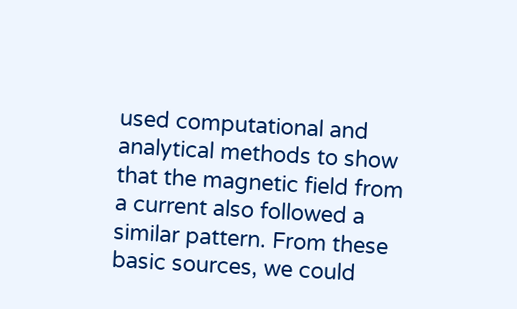used computational and analytical methods to show that the magnetic field from a current also followed a similar pattern. From these basic sources, we could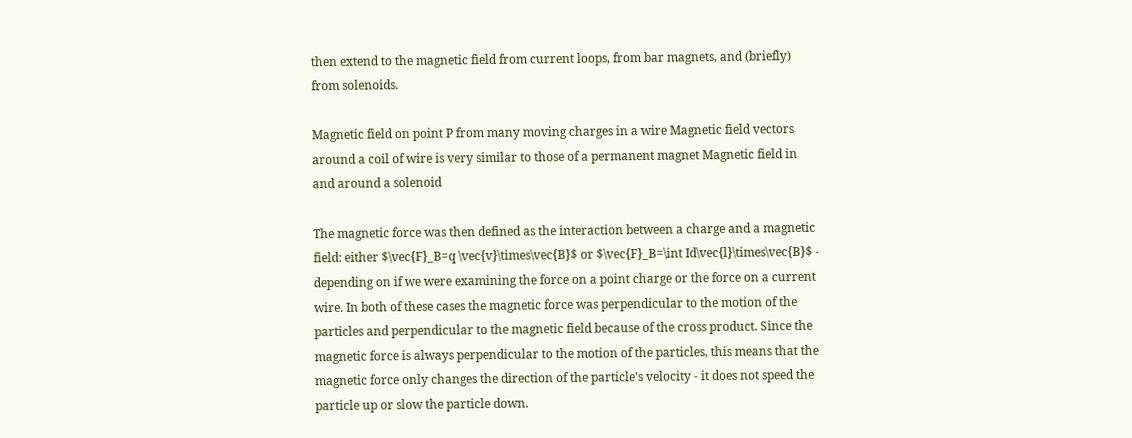then extend to the magnetic field from current loops, from bar magnets, and (briefly) from solenoids.

Magnetic field on point P from many moving charges in a wire Magnetic field vectors around a coil of wire is very similar to those of a permanent magnet Magnetic field in and around a solenoid

The magnetic force was then defined as the interaction between a charge and a magnetic field: either $\vec{F}_B=q \vec{v}\times\vec{B}$ or $\vec{F}_B=\int Id\vec{l}\times\vec{B}$ - depending on if we were examining the force on a point charge or the force on a current wire. In both of these cases the magnetic force was perpendicular to the motion of the particles and perpendicular to the magnetic field because of the cross product. Since the magnetic force is always perpendicular to the motion of the particles, this means that the magnetic force only changes the direction of the particle's velocity - it does not speed the particle up or slow the particle down.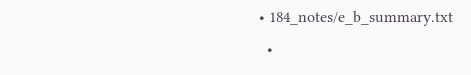• 184_notes/e_b_summary.txt
  •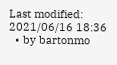Last modified: 2021/06/16 18:36
  • by bartonmo